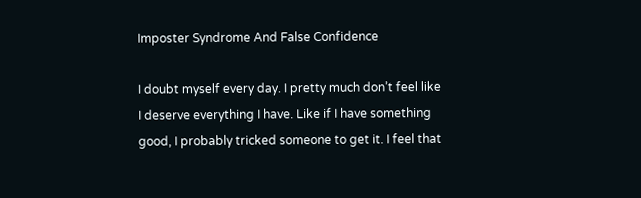Imposter Syndrome And False Confidence

I doubt myself every day. I pretty much don’t feel like I deserve everything I have. Like if I have something good, I probably tricked someone to get it. I feel that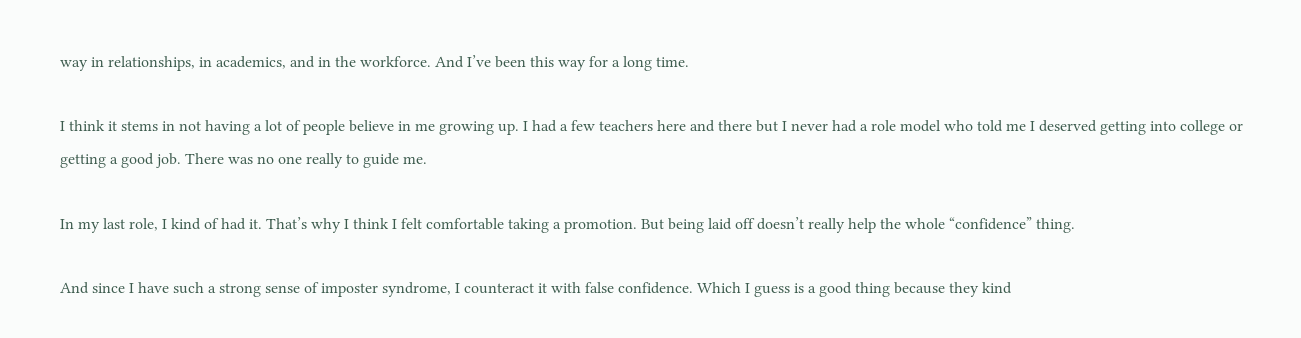way in relationships, in academics, and in the workforce. And I’ve been this way for a long time.

I think it stems in not having a lot of people believe in me growing up. I had a few teachers here and there but I never had a role model who told me I deserved getting into college or getting a good job. There was no one really to guide me.

In my last role, I kind of had it. That’s why I think I felt comfortable taking a promotion. But being laid off doesn’t really help the whole “confidence” thing.

And since I have such a strong sense of imposter syndrome, I counteract it with false confidence. Which I guess is a good thing because they kind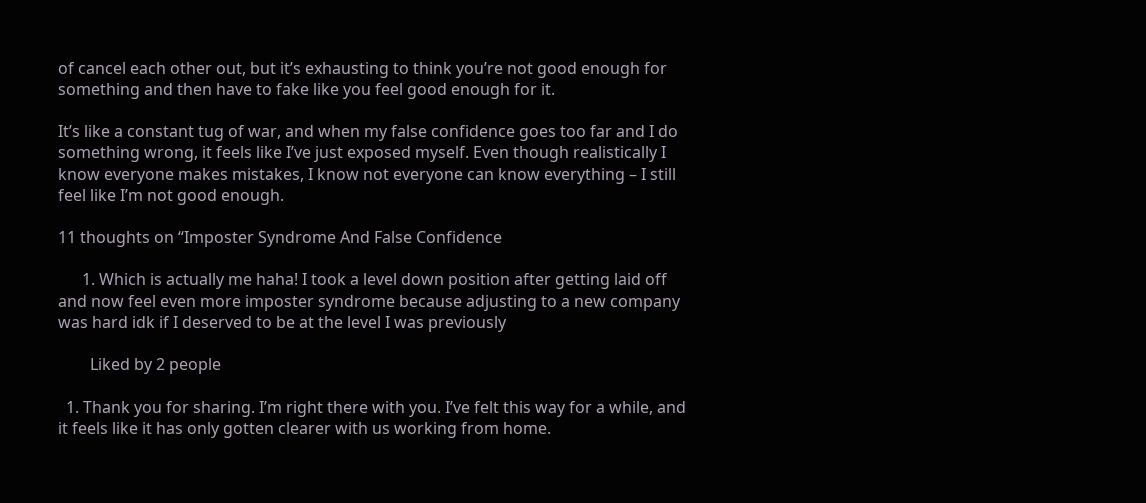of cancel each other out, but it’s exhausting to think you’re not good enough for something and then have to fake like you feel good enough for it.

It’s like a constant tug of war, and when my false confidence goes too far and I do something wrong, it feels like I’ve just exposed myself. Even though realistically I know everyone makes mistakes, I know not everyone can know everything – I still feel like I’m not good enough.

11 thoughts on “Imposter Syndrome And False Confidence

      1. Which is actually me haha! I took a level down position after getting laid off and now feel even more imposter syndrome because adjusting to a new company was hard idk if I deserved to be at the level I was previously

        Liked by 2 people

  1. Thank you for sharing. I’m right there with you. I’ve felt this way for a while, and it feels like it has only gotten clearer with us working from home.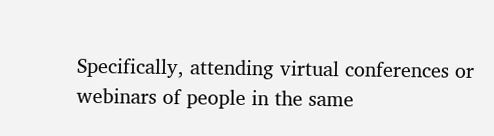Specifically, attending virtual conferences or webinars of people in the same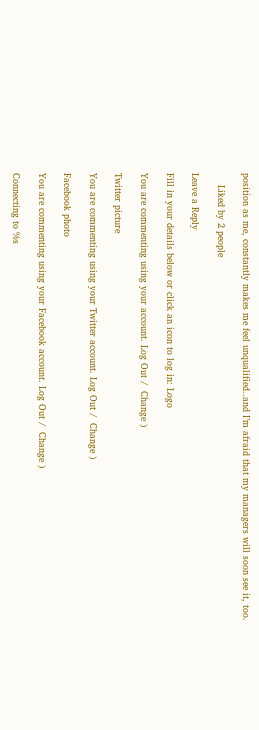position as me, constantly makes me feel unqualified..and I’m afraid that my managers will soon see it, too.

    Liked by 2 people

Leave a Reply

Fill in your details below or click an icon to log in: Logo

You are commenting using your account. Log Out /  Change )

Twitter picture

You are commenting using your Twitter account. Log Out /  Change )

Facebook photo

You are commenting using your Facebook account. Log Out /  Change )

Connecting to %s